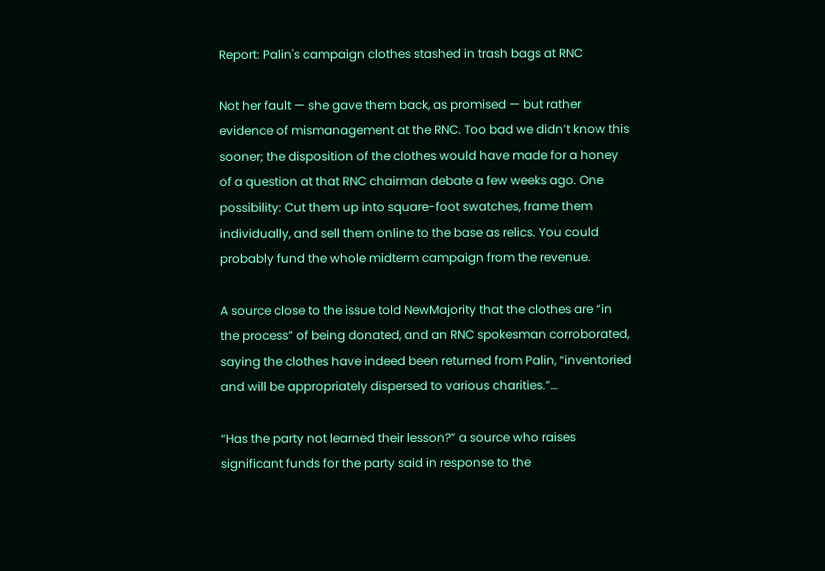Report: Palin's campaign clothes stashed in trash bags at RNC

Not her fault — she gave them back, as promised — but rather evidence of mismanagement at the RNC. Too bad we didn’t know this sooner; the disposition of the clothes would have made for a honey of a question at that RNC chairman debate a few weeks ago. One possibility: Cut them up into square-foot swatches, frame them individually, and sell them online to the base as relics. You could probably fund the whole midterm campaign from the revenue.

A source close to the issue told NewMajority that the clothes are “in the process” of being donated, and an RNC spokesman corroborated, saying the clothes have indeed been returned from Palin, “inventoried and will be appropriately dispersed to various charities.”…

“Has the party not learned their lesson?” a source who raises significant funds for the party said in response to the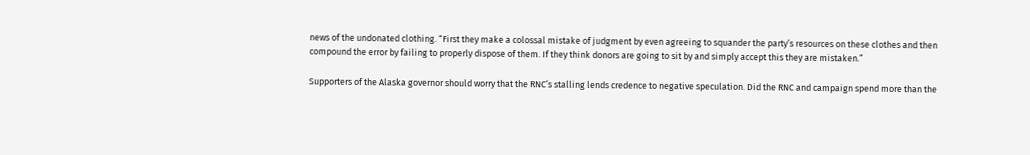news of the undonated clothing. “First they make a colossal mistake of judgment by even agreeing to squander the party’s resources on these clothes and then compound the error by failing to properly dispose of them. If they think donors are going to sit by and simply accept this they are mistaken.”

Supporters of the Alaska governor should worry that the RNC’s stalling lends credence to negative speculation. Did the RNC and campaign spend more than the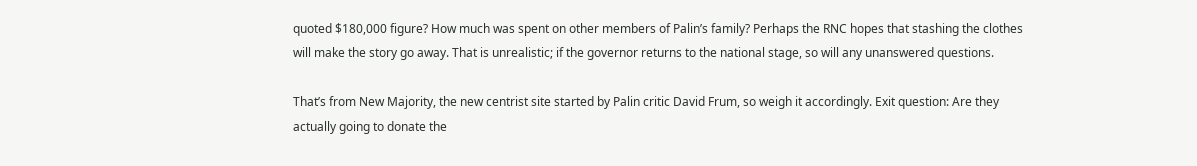quoted $180,000 figure? How much was spent on other members of Palin’s family? Perhaps the RNC hopes that stashing the clothes will make the story go away. That is unrealistic; if the governor returns to the national stage, so will any unanswered questions.

That’s from New Majority, the new centrist site started by Palin critic David Frum, so weigh it accordingly. Exit question: Are they actually going to donate the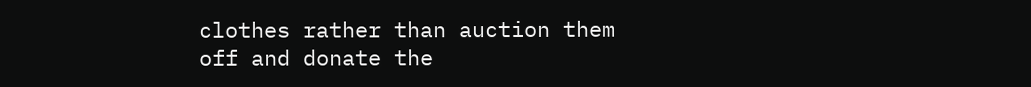clothes rather than auction them off and donate the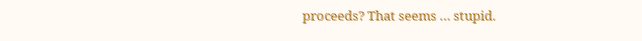proceeds? That seems … stupid.